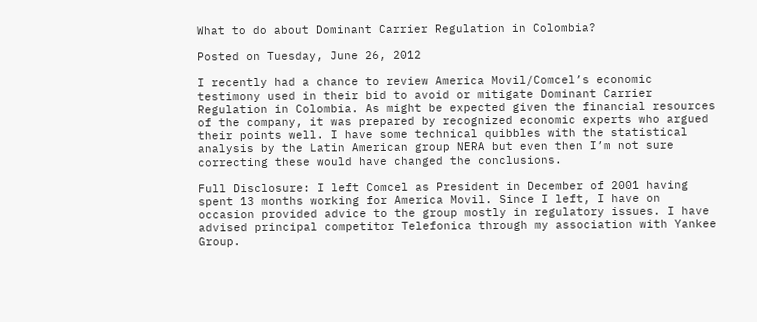What to do about Dominant Carrier Regulation in Colombia?

Posted on Tuesday, June 26, 2012

I recently had a chance to review America Movil/Comcel’s economic testimony used in their bid to avoid or mitigate Dominant Carrier Regulation in Colombia. As might be expected given the financial resources of the company, it was prepared by recognized economic experts who argued their points well. I have some technical quibbles with the statistical analysis by the Latin American group NERA but even then I’m not sure correcting these would have changed the conclusions.

Full Disclosure: I left Comcel as President in December of 2001 having spent 13 months working for America Movil. Since I left, I have on occasion provided advice to the group mostly in regulatory issues. I have advised principal competitor Telefonica through my association with Yankee Group.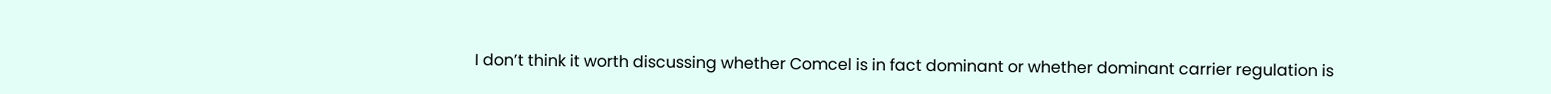I don’t think it worth discussing whether Comcel is in fact dominant or whether dominant carrier regulation is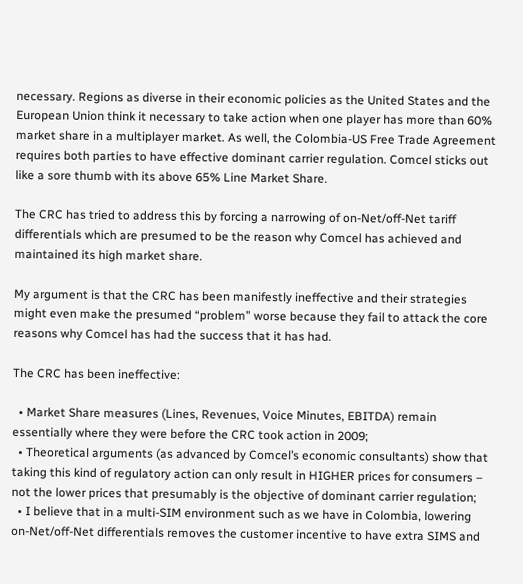necessary. Regions as diverse in their economic policies as the United States and the European Union think it necessary to take action when one player has more than 60% market share in a multiplayer market. As well, the Colombia-US Free Trade Agreement requires both parties to have effective dominant carrier regulation. Comcel sticks out like a sore thumb with its above 65% Line Market Share.

The CRC has tried to address this by forcing a narrowing of on-Net/off-Net tariff differentials which are presumed to be the reason why Comcel has achieved and maintained its high market share.

My argument is that the CRC has been manifestly ineffective and their strategies might even make the presumed “problem” worse because they fail to attack the core reasons why Comcel has had the success that it has had.

The CRC has been ineffective:

  • Market Share measures (Lines, Revenues, Voice Minutes, EBITDA) remain essentially where they were before the CRC took action in 2009;
  • Theoretical arguments (as advanced by Comcel’s economic consultants) show that taking this kind of regulatory action can only result in HIGHER prices for consumers – not the lower prices that presumably is the objective of dominant carrier regulation;
  • I believe that in a multi-SIM environment such as we have in Colombia, lowering on-Net/off-Net differentials removes the customer incentive to have extra SIMS and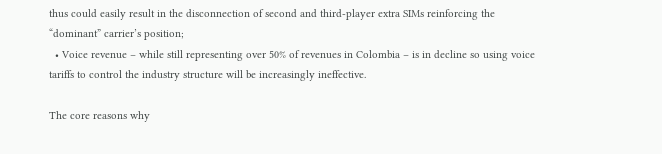thus could easily result in the disconnection of second and third-player extra SIMs reinforcing the “dominant” carrier’s position;
  • Voice revenue – while still representing over 50% of revenues in Colombia – is in decline so using voice tariffs to control the industry structure will be increasingly ineffective.

The core reasons why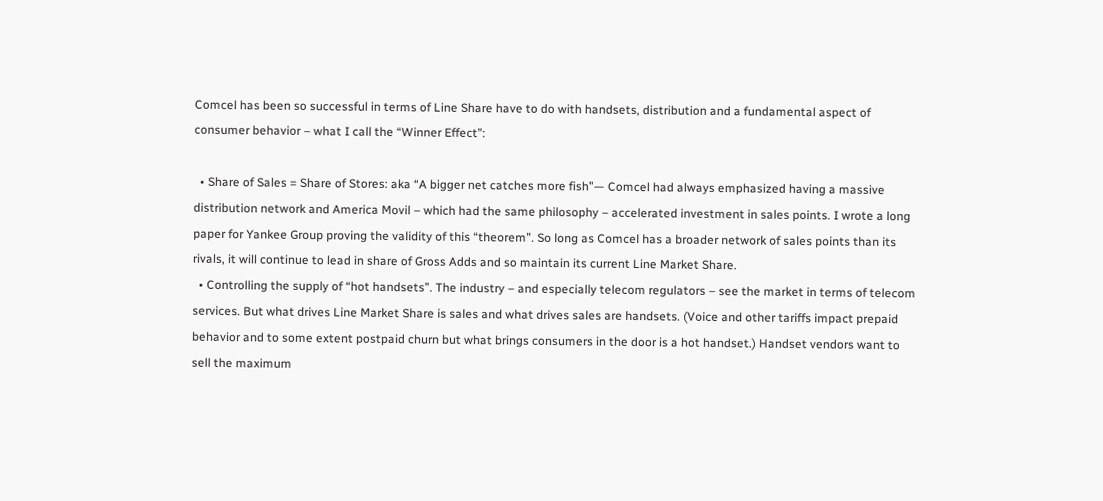Comcel has been so successful in terms of Line Share have to do with handsets, distribution and a fundamental aspect of consumer behavior – what I call the “Winner Effect”:

  • Share of Sales = Share of Stores: aka “A bigger net catches more fish”— Comcel had always emphasized having a massive distribution network and America Movil – which had the same philosophy – accelerated investment in sales points. I wrote a long paper for Yankee Group proving the validity of this “theorem”. So long as Comcel has a broader network of sales points than its rivals, it will continue to lead in share of Gross Adds and so maintain its current Line Market Share.
  • Controlling the supply of “hot handsets”. The industry – and especially telecom regulators – see the market in terms of telecom services. But what drives Line Market Share is sales and what drives sales are handsets. (Voice and other tariffs impact prepaid behavior and to some extent postpaid churn but what brings consumers in the door is a hot handset.) Handset vendors want to sell the maximum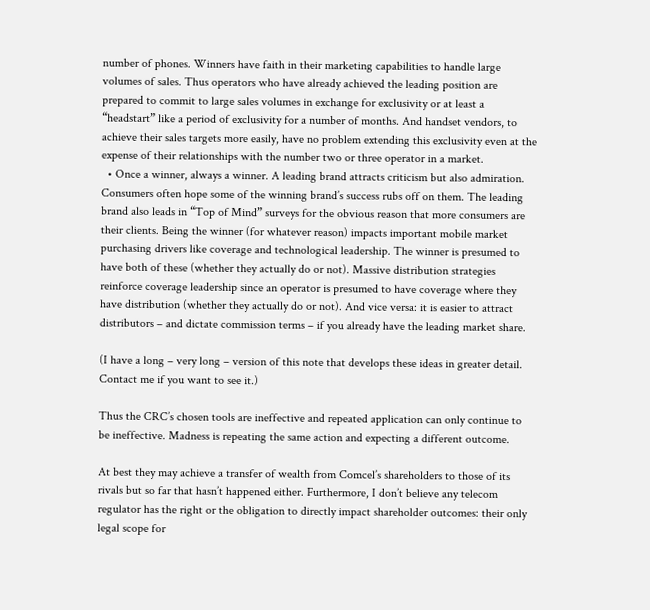number of phones. Winners have faith in their marketing capabilities to handle large volumes of sales. Thus operators who have already achieved the leading position are prepared to commit to large sales volumes in exchange for exclusivity or at least a “headstart” like a period of exclusivity for a number of months. And handset vendors, to achieve their sales targets more easily, have no problem extending this exclusivity even at the expense of their relationships with the number two or three operator in a market.
  • Once a winner, always a winner. A leading brand attracts criticism but also admiration. Consumers often hope some of the winning brand’s success rubs off on them. The leading brand also leads in “Top of Mind” surveys for the obvious reason that more consumers are their clients. Being the winner (for whatever reason) impacts important mobile market purchasing drivers like coverage and technological leadership. The winner is presumed to have both of these (whether they actually do or not). Massive distribution strategies reinforce coverage leadership since an operator is presumed to have coverage where they have distribution (whether they actually do or not). And vice versa: it is easier to attract distributors – and dictate commission terms – if you already have the leading market share.

(I have a long – very long – version of this note that develops these ideas in greater detail. Contact me if you want to see it.)

Thus the CRC’s chosen tools are ineffective and repeated application can only continue to be ineffective. Madness is repeating the same action and expecting a different outcome.

At best they may achieve a transfer of wealth from Comcel’s shareholders to those of its rivals but so far that hasn’t happened either. Furthermore, I don’t believe any telecom regulator has the right or the obligation to directly impact shareholder outcomes: their only legal scope for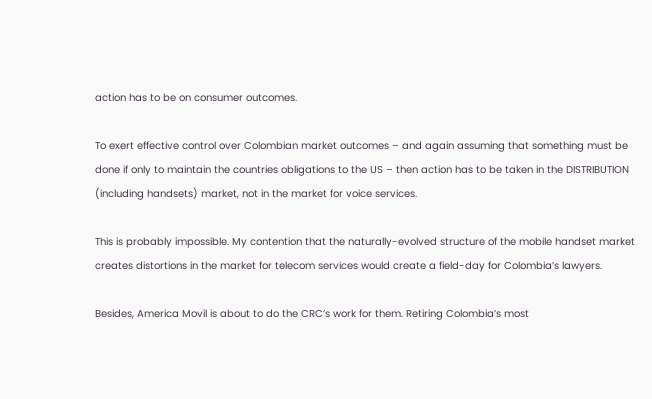action has to be on consumer outcomes.

To exert effective control over Colombian market outcomes – and again assuming that something must be done if only to maintain the countries obligations to the US – then action has to be taken in the DISTRIBUTION (including handsets) market, not in the market for voice services.

This is probably impossible. My contention that the naturally-evolved structure of the mobile handset market creates distortions in the market for telecom services would create a field-day for Colombia’s lawyers.

Besides, America Movil is about to do the CRC’s work for them. Retiring Colombia’s most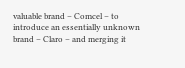valuable brand – Comcel – to introduce an essentially unknown brand – Claro – and merging it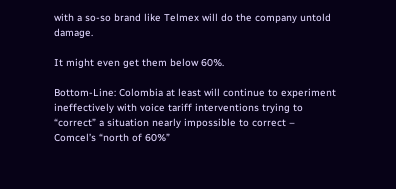with a so-so brand like Telmex will do the company untold damage.

It might even get them below 60%.

Bottom-Line: Colombia at least will continue to experiment ineffectively with voice tariff interventions trying to “correct” a situation nearly impossible to correct – Comcel’s “north of 60%”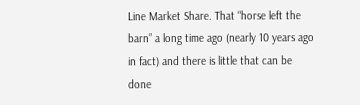Line Market Share. That “horse left the barn” a long time ago (nearly 10 years ago in fact) and there is little that can be done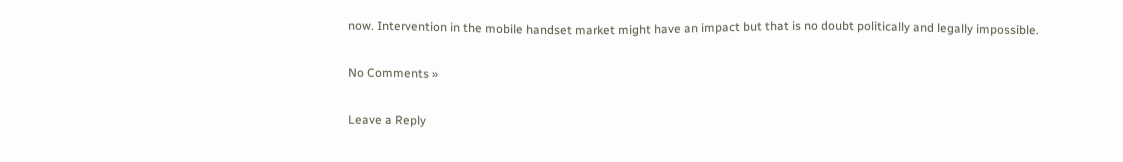now. Intervention in the mobile handset market might have an impact but that is no doubt politically and legally impossible.

No Comments »

Leave a Reply